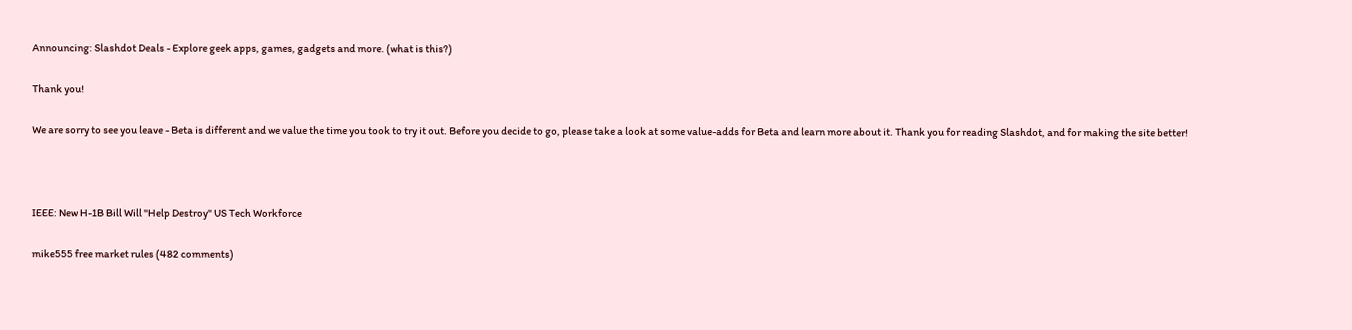Announcing: Slashdot Deals - Explore geek apps, games, gadgets and more. (what is this?)

Thank you!

We are sorry to see you leave - Beta is different and we value the time you took to try it out. Before you decide to go, please take a look at some value-adds for Beta and learn more about it. Thank you for reading Slashdot, and for making the site better!



IEEE: New H-1B Bill Will "Help Destroy" US Tech Workforce

mike555 free market rules (482 comments)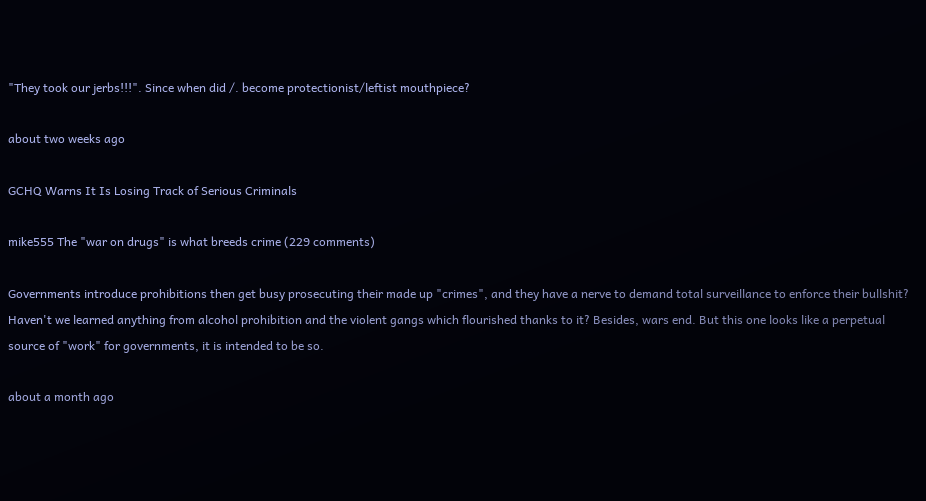"They took our jerbs!!!". Since when did /. become protectionist/leftist mouthpiece?

about two weeks ago

GCHQ Warns It Is Losing Track of Serious Criminals

mike555 The "war on drugs" is what breeds crime (229 comments)

Governments introduce prohibitions then get busy prosecuting their made up "crimes", and they have a nerve to demand total surveillance to enforce their bullshit? Haven't we learned anything from alcohol prohibition and the violent gangs which flourished thanks to it? Besides, wars end. But this one looks like a perpetual source of "work" for governments, it is intended to be so.

about a month ago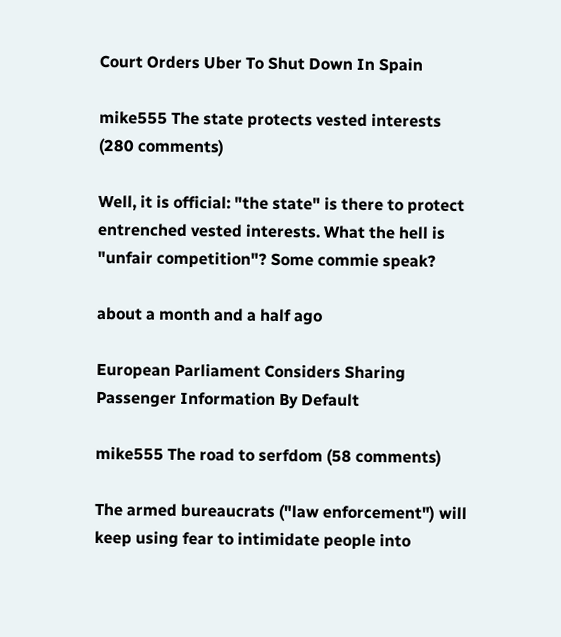Court Orders Uber To Shut Down In Spain

mike555 The state protects vested interests (280 comments)

Well, it is official: "the state" is there to protect entrenched vested interests. What the hell is "unfair competition"? Some commie speak?

about a month and a half ago

European Parliament Considers Sharing Passenger Information By Default

mike555 The road to serfdom (58 comments)

The armed bureaucrats ("law enforcement") will keep using fear to intimidate people into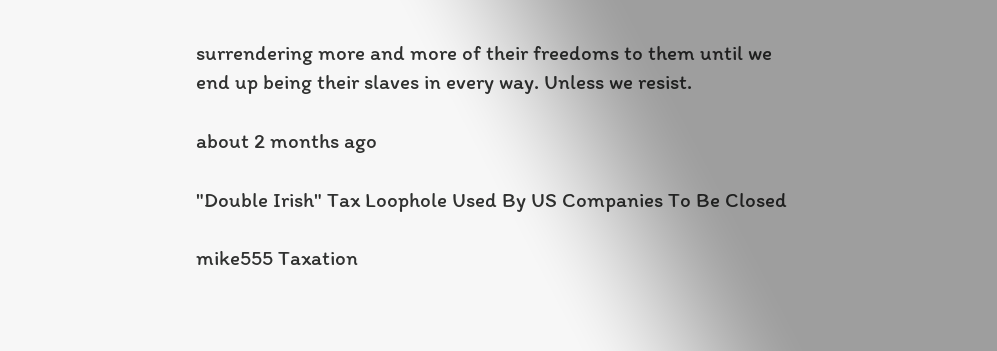surrendering more and more of their freedoms to them until we end up being their slaves in every way. Unless we resist.

about 2 months ago

"Double Irish" Tax Loophole Used By US Companies To Be Closed

mike555 Taxation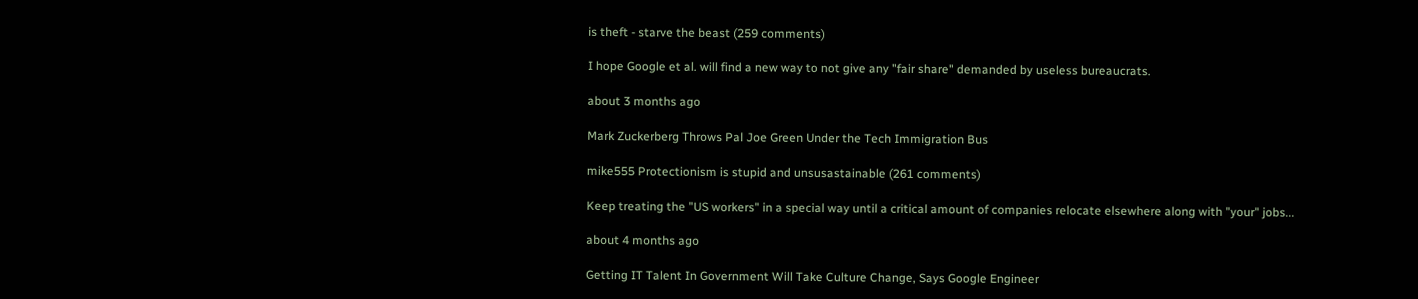is theft - starve the beast (259 comments)

I hope Google et al. will find a new way to not give any "fair share" demanded by useless bureaucrats.

about 3 months ago

Mark Zuckerberg Throws Pal Joe Green Under the Tech Immigration Bus

mike555 Protectionism is stupid and unsusastainable (261 comments)

Keep treating the "US workers" in a special way until a critical amount of companies relocate elsewhere along with "your" jobs...

about 4 months ago

Getting IT Talent In Government Will Take Culture Change, Says Google Engineer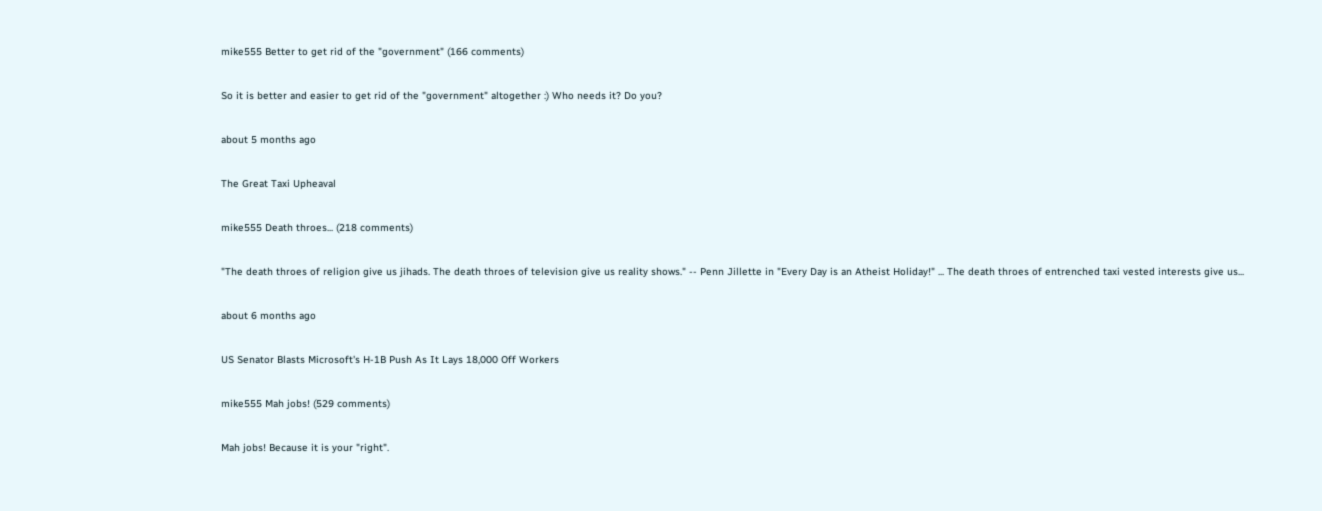mike555 Better to get rid of the "government" (166 comments)

So it is better and easier to get rid of the "government" altogether :) Who needs it? Do you?

about 5 months ago

The Great Taxi Upheaval

mike555 Death throes... (218 comments)

"The death throes of religion give us jihads. The death throes of television give us reality shows." -- Penn Jillette in "Every Day is an Atheist Holiday!" ... The death throes of entrenched taxi vested interests give us...

about 6 months ago

US Senator Blasts Microsoft's H-1B Push As It Lays 18,000 Off Workers

mike555 Mah jobs! (529 comments)

Mah jobs! Because it is your "right".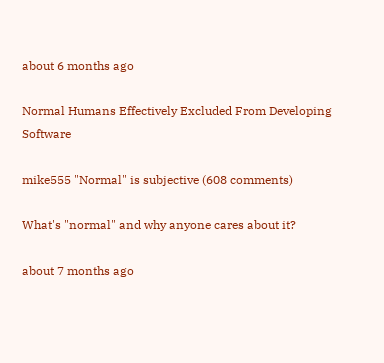about 6 months ago

Normal Humans Effectively Excluded From Developing Software

mike555 "Normal" is subjective (608 comments)

What's "normal" and why anyone cares about it?

about 7 months ago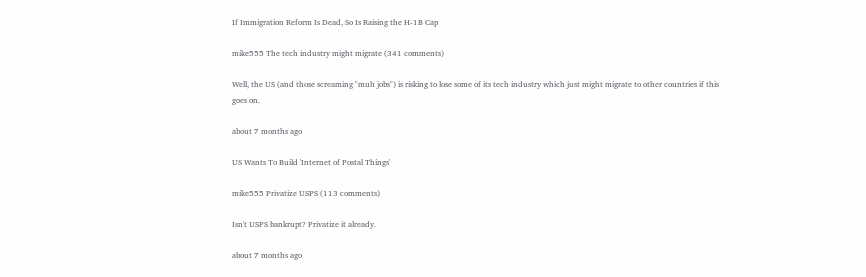If Immigration Reform Is Dead, So Is Raising the H-1B Cap

mike555 The tech industry might migrate (341 comments)

Well, the US (and those screaming "muh jobs") is risking to lose some of its tech industry which just might migrate to other countries if this goes on.

about 7 months ago

US Wants To Build 'Internet of Postal Things'

mike555 Privatize USPS (113 comments)

Isn't USPS bankrupt? Privatize it already.

about 7 months ago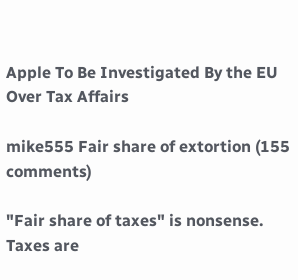Apple To Be Investigated By the EU Over Tax Affairs

mike555 Fair share of extortion (155 comments)

"Fair share of taxes" is nonsense. Taxes are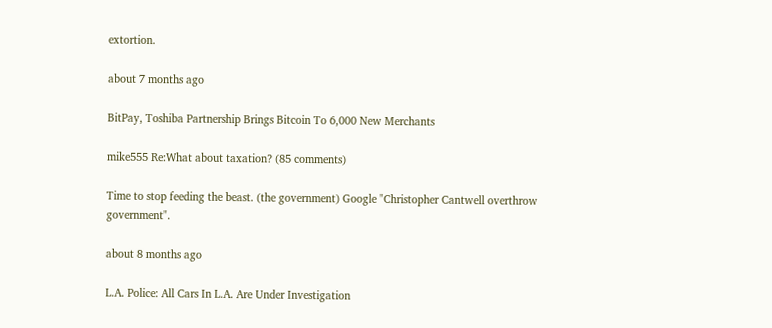extortion.

about 7 months ago

BitPay, Toshiba Partnership Brings Bitcoin To 6,000 New Merchants

mike555 Re:What about taxation? (85 comments)

Time to stop feeding the beast. (the government) Google "Christopher Cantwell overthrow government".

about 8 months ago

L.A. Police: All Cars In L.A. Are Under Investigation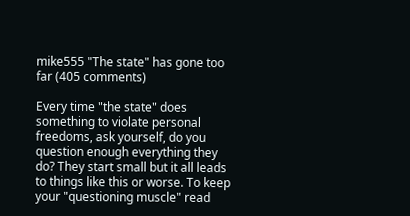mike555 "The state" has gone too far (405 comments)

Every time "the state" does something to violate personal freedoms, ask yourself, do you question enough everything they do? They start small but it all leads to things like this or worse. To keep your "questioning muscle" read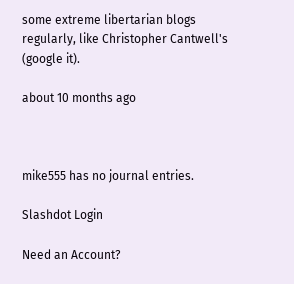some extreme libertarian blogs regularly, like Christopher Cantwell's (google it).

about 10 months ago



mike555 has no journal entries.

Slashdot Login

Need an Account?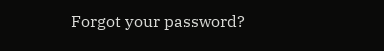Forgot your password?